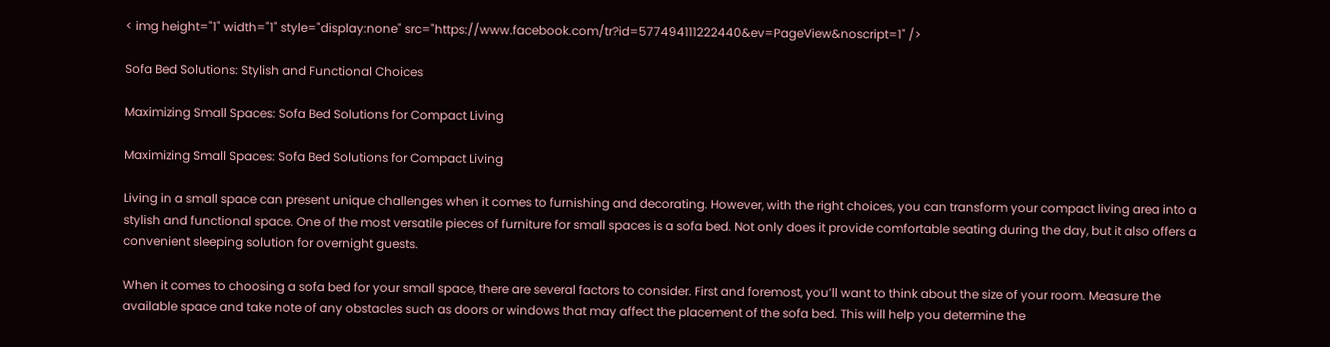< img height="1" width="1" style="display:none" src="https://www.facebook.com/tr?id=577494111222440&ev=PageView&noscript=1" />

Sofa Bed Solutions: Stylish and Functional Choices

Maximizing Small Spaces: Sofa Bed Solutions for Compact Living

Maximizing Small Spaces: Sofa Bed Solutions for Compact Living

Living in a small space can present unique challenges when it comes to furnishing and decorating. However, with the right choices, you can transform your compact living area into a stylish and functional space. One of the most versatile pieces of furniture for small spaces is a sofa bed. Not only does it provide comfortable seating during the day, but it also offers a convenient sleeping solution for overnight guests.

When it comes to choosing a sofa bed for your small space, there are several factors to consider. First and foremost, you’ll want to think about the size of your room. Measure the available space and take note of any obstacles such as doors or windows that may affect the placement of the sofa bed. This will help you determine the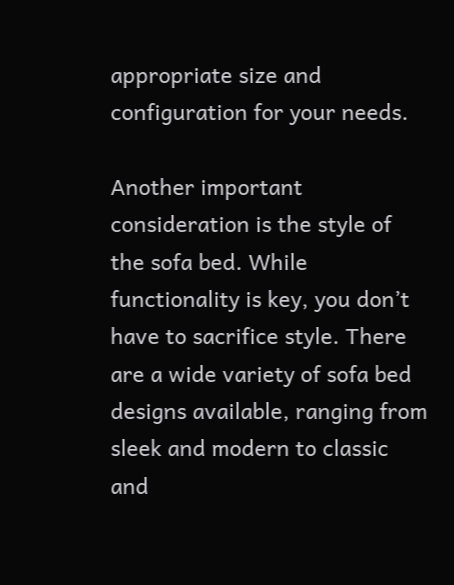appropriate size and configuration for your needs.

Another important consideration is the style of the sofa bed. While functionality is key, you don’t have to sacrifice style. There are a wide variety of sofa bed designs available, ranging from sleek and modern to classic and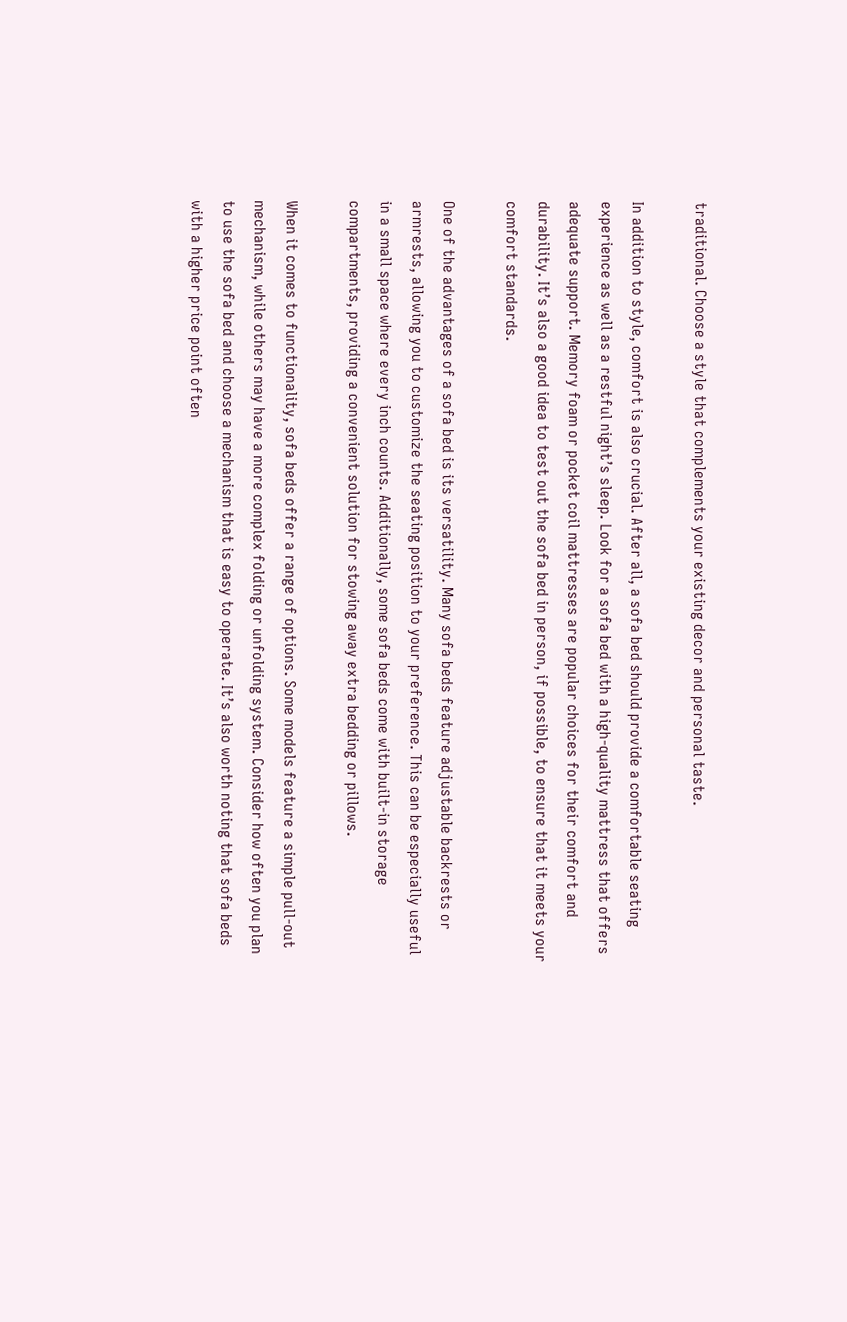traditional. Choose a style that complements your existing decor and personal taste.

In addition to style, comfort is also crucial. After all, a sofa bed should provide a comfortable seating experience as well as a restful night’s sleep. Look for a sofa bed with a high-quality mattress that offers adequate support. Memory foam or pocket coil mattresses are popular choices for their comfort and durability. It’s also a good idea to test out the sofa bed in person, if possible, to ensure that it meets your comfort standards.

One of the advantages of a sofa bed is its versatility. Many sofa beds feature adjustable backrests or armrests, allowing you to customize the seating position to your preference. This can be especially useful in a small space where every inch counts. Additionally, some sofa beds come with built-in storage compartments, providing a convenient solution for stowing away extra bedding or pillows.

When it comes to functionality, sofa beds offer a range of options. Some models feature a simple pull-out mechanism, while others may have a more complex folding or unfolding system. Consider how often you plan to use the sofa bed and choose a mechanism that is easy to operate. It’s also worth noting that sofa beds with a higher price point often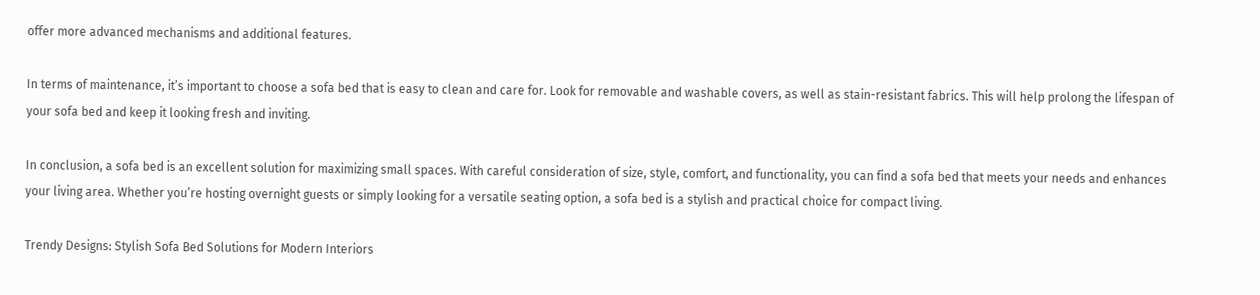offer more advanced mechanisms and additional features.

In terms of maintenance, it’s important to choose a sofa bed that is easy to clean and care for. Look for removable and washable covers, as well as stain-resistant fabrics. This will help prolong the lifespan of your sofa bed and keep it looking fresh and inviting.

In conclusion, a sofa bed is an excellent solution for maximizing small spaces. With careful consideration of size, style, comfort, and functionality, you can find a sofa bed that meets your needs and enhances your living area. Whether you’re hosting overnight guests or simply looking for a versatile seating option, a sofa bed is a stylish and practical choice for compact living.

Trendy Designs: Stylish Sofa Bed Solutions for Modern Interiors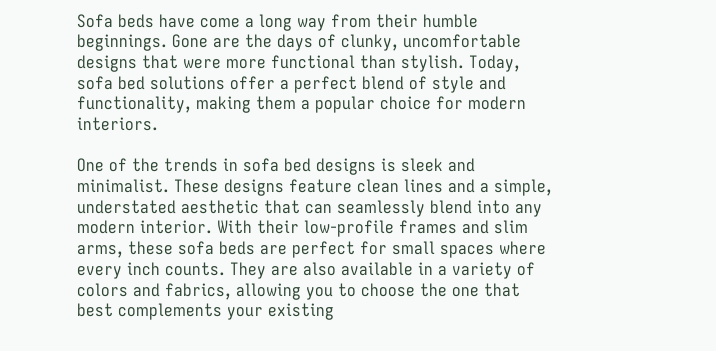Sofa beds have come a long way from their humble beginnings. Gone are the days of clunky, uncomfortable designs that were more functional than stylish. Today, sofa bed solutions offer a perfect blend of style and functionality, making them a popular choice for modern interiors.

One of the trends in sofa bed designs is sleek and minimalist. These designs feature clean lines and a simple, understated aesthetic that can seamlessly blend into any modern interior. With their low-profile frames and slim arms, these sofa beds are perfect for small spaces where every inch counts. They are also available in a variety of colors and fabrics, allowing you to choose the one that best complements your existing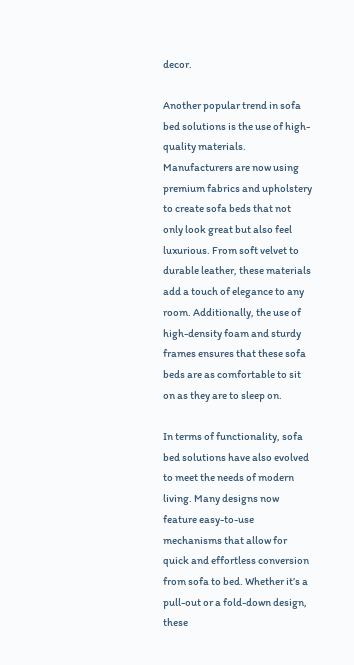decor.

Another popular trend in sofa bed solutions is the use of high-quality materials. Manufacturers are now using premium fabrics and upholstery to create sofa beds that not only look great but also feel luxurious. From soft velvet to durable leather, these materials add a touch of elegance to any room. Additionally, the use of high-density foam and sturdy frames ensures that these sofa beds are as comfortable to sit on as they are to sleep on.

In terms of functionality, sofa bed solutions have also evolved to meet the needs of modern living. Many designs now feature easy-to-use mechanisms that allow for quick and effortless conversion from sofa to bed. Whether it’s a pull-out or a fold-down design, these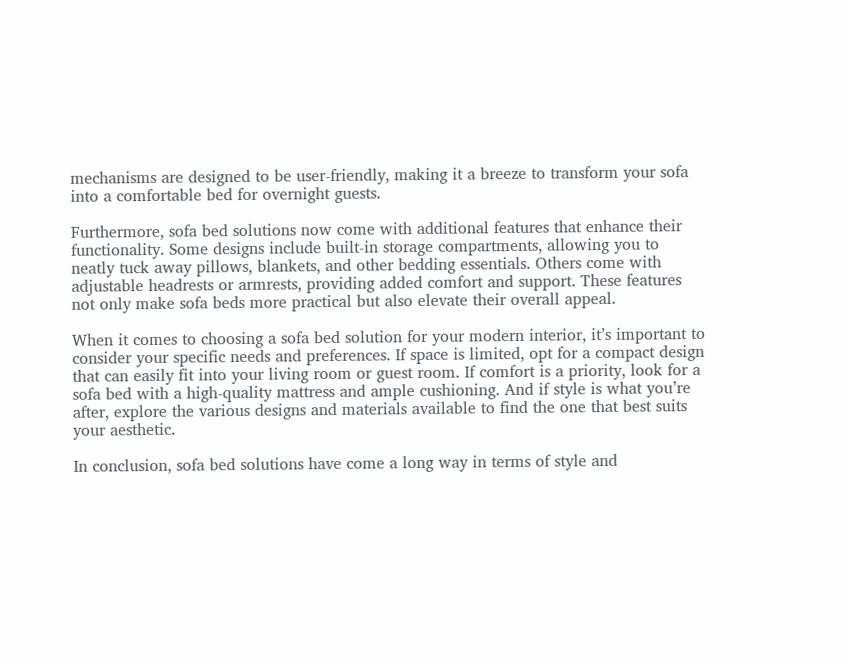mechanisms are designed to be user-friendly, making it a breeze to transform your sofa into a comfortable bed for overnight guests.

Furthermore, sofa bed solutions now come with additional features that enhance their functionality. Some designs include built-in storage compartments, allowing you to neatly tuck away pillows, blankets, and other bedding essentials. Others come with adjustable headrests or armrests, providing added comfort and support. These features not only make sofa beds more practical but also elevate their overall appeal.

When it comes to choosing a sofa bed solution for your modern interior, it’s important to consider your specific needs and preferences. If space is limited, opt for a compact design that can easily fit into your living room or guest room. If comfort is a priority, look for a sofa bed with a high-quality mattress and ample cushioning. And if style is what you’re after, explore the various designs and materials available to find the one that best suits your aesthetic.

In conclusion, sofa bed solutions have come a long way in terms of style and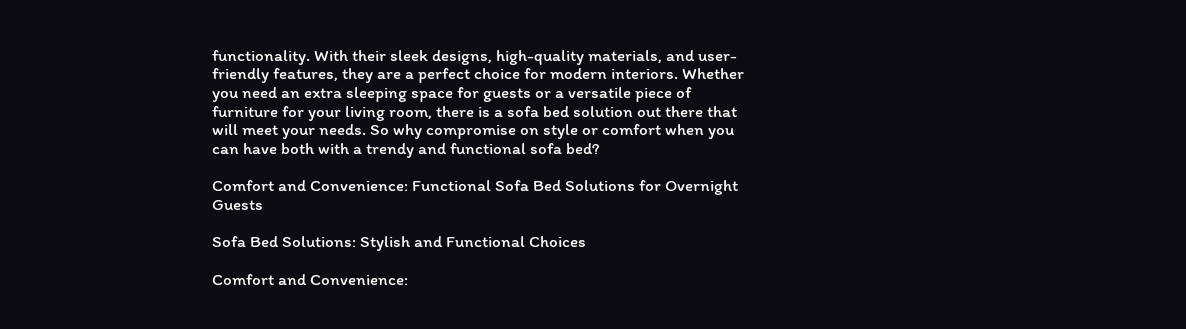functionality. With their sleek designs, high-quality materials, and user-friendly features, they are a perfect choice for modern interiors. Whether you need an extra sleeping space for guests or a versatile piece of furniture for your living room, there is a sofa bed solution out there that will meet your needs. So why compromise on style or comfort when you can have both with a trendy and functional sofa bed?

Comfort and Convenience: Functional Sofa Bed Solutions for Overnight Guests

Sofa Bed Solutions: Stylish and Functional Choices

Comfort and Convenience: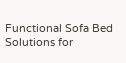Functional Sofa Bed Solutions for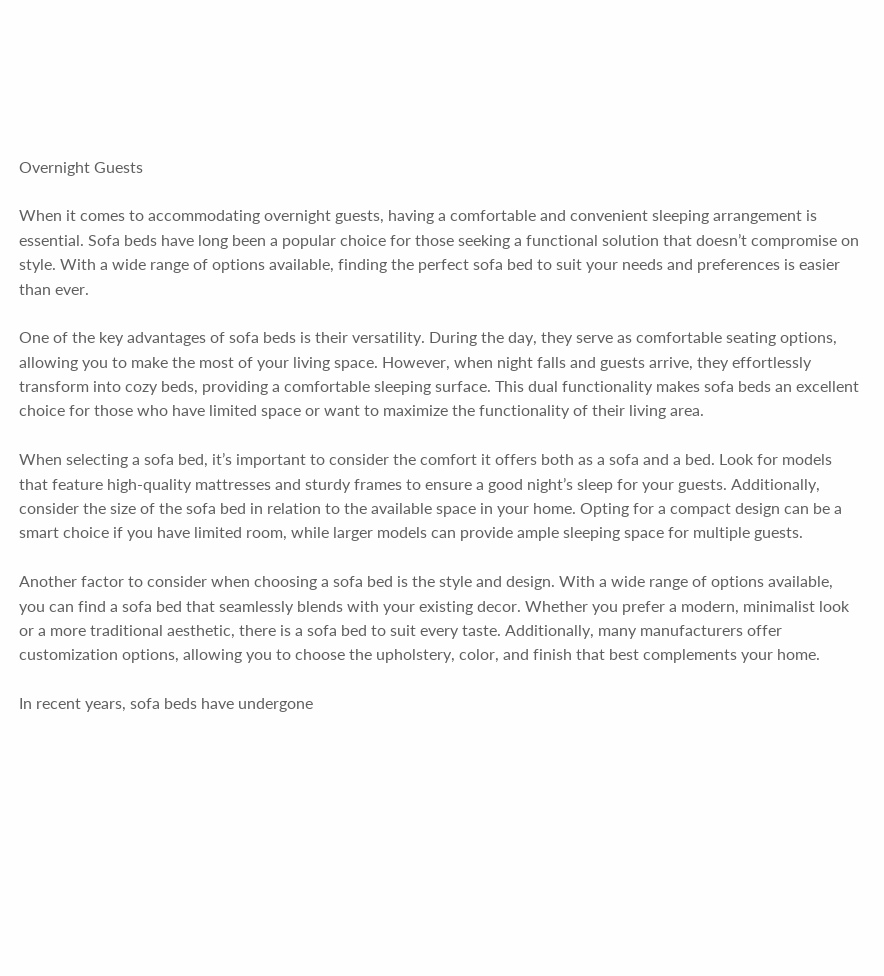Overnight Guests

When it comes to accommodating overnight guests, having a comfortable and convenient sleeping arrangement is essential. Sofa beds have long been a popular choice for those seeking a functional solution that doesn’t compromise on style. With a wide range of options available, finding the perfect sofa bed to suit your needs and preferences is easier than ever.

One of the key advantages of sofa beds is their versatility. During the day, they serve as comfortable seating options, allowing you to make the most of your living space. However, when night falls and guests arrive, they effortlessly transform into cozy beds, providing a comfortable sleeping surface. This dual functionality makes sofa beds an excellent choice for those who have limited space or want to maximize the functionality of their living area.

When selecting a sofa bed, it’s important to consider the comfort it offers both as a sofa and a bed. Look for models that feature high-quality mattresses and sturdy frames to ensure a good night’s sleep for your guests. Additionally, consider the size of the sofa bed in relation to the available space in your home. Opting for a compact design can be a smart choice if you have limited room, while larger models can provide ample sleeping space for multiple guests.

Another factor to consider when choosing a sofa bed is the style and design. With a wide range of options available, you can find a sofa bed that seamlessly blends with your existing decor. Whether you prefer a modern, minimalist look or a more traditional aesthetic, there is a sofa bed to suit every taste. Additionally, many manufacturers offer customization options, allowing you to choose the upholstery, color, and finish that best complements your home.

In recent years, sofa beds have undergone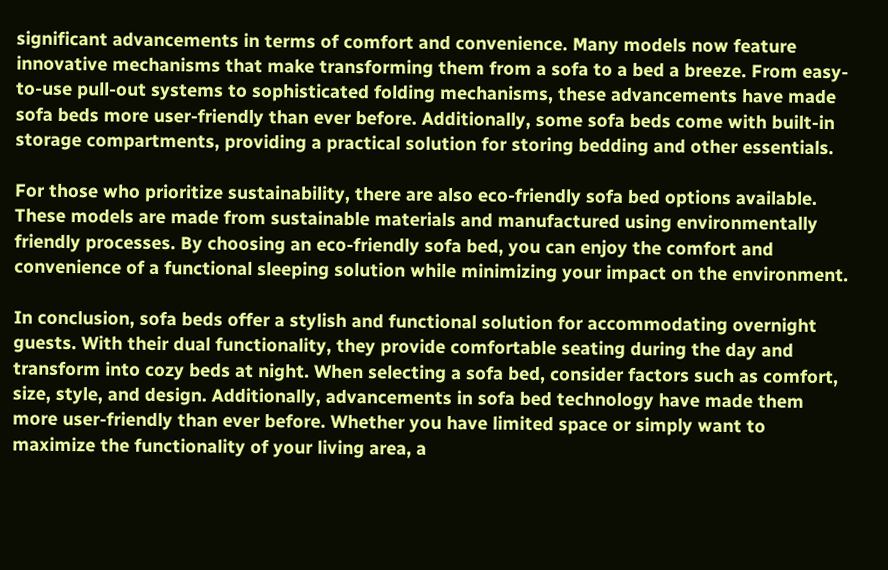significant advancements in terms of comfort and convenience. Many models now feature innovative mechanisms that make transforming them from a sofa to a bed a breeze. From easy-to-use pull-out systems to sophisticated folding mechanisms, these advancements have made sofa beds more user-friendly than ever before. Additionally, some sofa beds come with built-in storage compartments, providing a practical solution for storing bedding and other essentials.

For those who prioritize sustainability, there are also eco-friendly sofa bed options available. These models are made from sustainable materials and manufactured using environmentally friendly processes. By choosing an eco-friendly sofa bed, you can enjoy the comfort and convenience of a functional sleeping solution while minimizing your impact on the environment.

In conclusion, sofa beds offer a stylish and functional solution for accommodating overnight guests. With their dual functionality, they provide comfortable seating during the day and transform into cozy beds at night. When selecting a sofa bed, consider factors such as comfort, size, style, and design. Additionally, advancements in sofa bed technology have made them more user-friendly than ever before. Whether you have limited space or simply want to maximize the functionality of your living area, a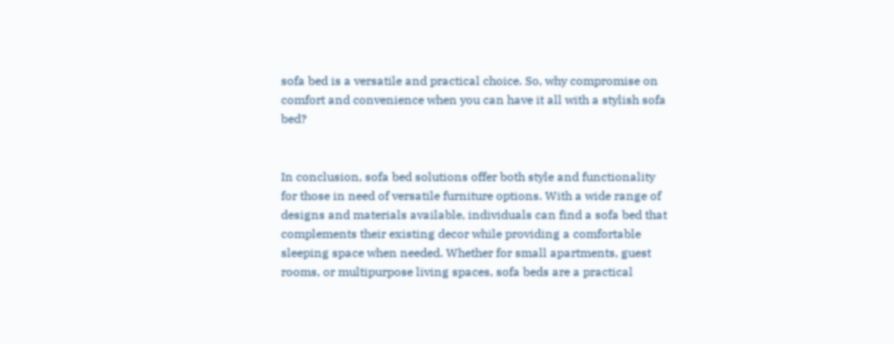sofa bed is a versatile and practical choice. So, why compromise on comfort and convenience when you can have it all with a stylish sofa bed?


In conclusion, sofa bed solutions offer both style and functionality for those in need of versatile furniture options. With a wide range of designs and materials available, individuals can find a sofa bed that complements their existing decor while providing a comfortable sleeping space when needed. Whether for small apartments, guest rooms, or multipurpose living spaces, sofa beds are a practical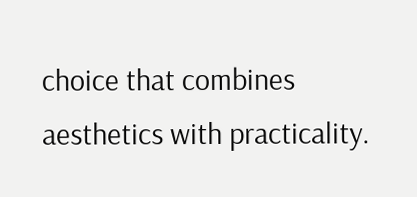choice that combines aesthetics with practicality.